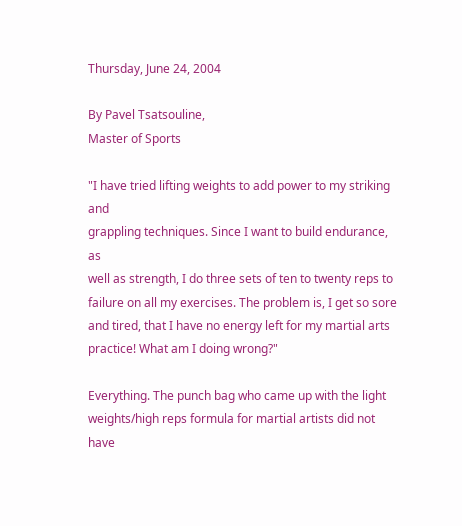Thursday, June 24, 2004

By Pavel Tsatsouline,
Master of Sports

"I have tried lifting weights to add power to my striking and
grappling techniques. Since I want to build endurance, as
well as strength, I do three sets of ten to twenty reps to
failure on all my exercises. The problem is, I get so sore
and tired, that I have no energy left for my martial arts
practice! What am I doing wrong?"

Everything. The punch bag who came up with the light
weights/high reps formula for martial artists did not have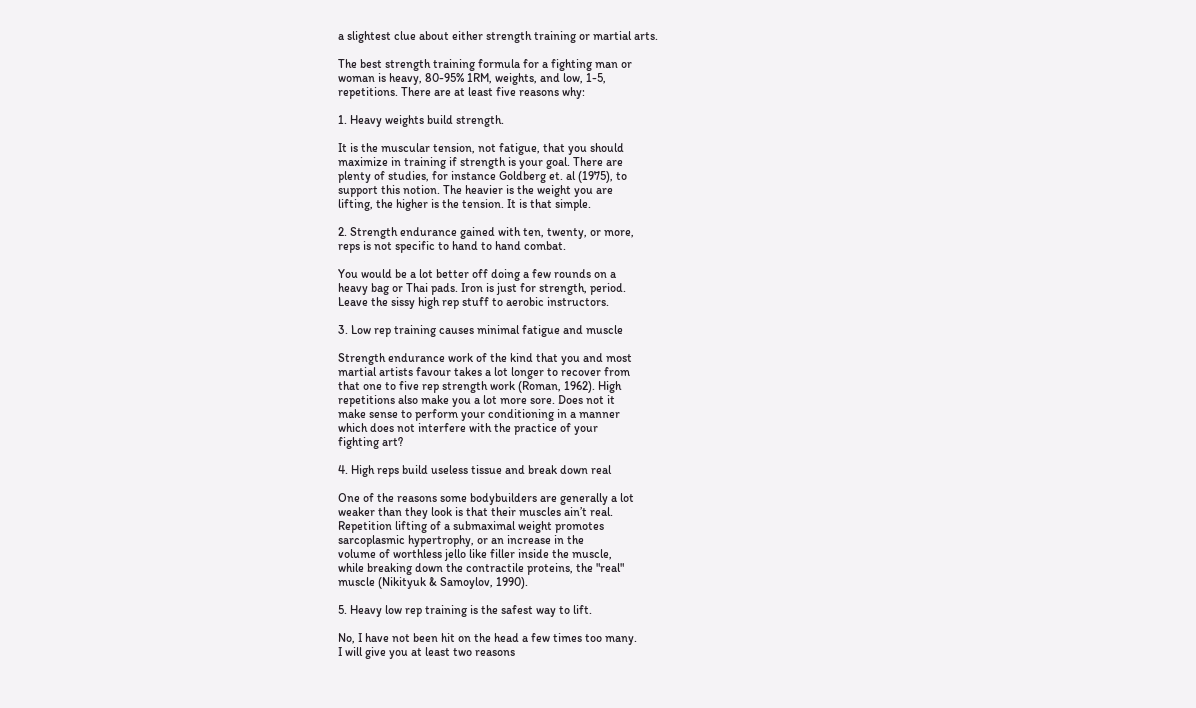a slightest clue about either strength training or martial arts.

The best strength training formula for a fighting man or
woman is heavy, 80-95% 1RM, weights, and low, 1-5,
repetitions. There are at least five reasons why:

1. Heavy weights build strength.

It is the muscular tension, not fatigue, that you should
maximize in training if strength is your goal. There are
plenty of studies, for instance Goldberg et. al (1975), to
support this notion. The heavier is the weight you are
lifting, the higher is the tension. It is that simple.

2. Strength endurance gained with ten, twenty, or more,
reps is not specific to hand to hand combat.

You would be a lot better off doing a few rounds on a
heavy bag or Thai pads. Iron is just for strength, period.
Leave the sissy high rep stuff to aerobic instructors.

3. Low rep training causes minimal fatigue and muscle

Strength endurance work of the kind that you and most
martial artists favour takes a lot longer to recover from
that one to five rep strength work (Roman, 1962). High
repetitions also make you a lot more sore. Does not it
make sense to perform your conditioning in a manner
which does not interfere with the practice of your
fighting art?

4. High reps build useless tissue and break down real

One of the reasons some bodybuilders are generally a lot
weaker than they look is that their muscles ain’t real.
Repetition lifting of a submaximal weight promotes
sarcoplasmic hypertrophy, or an increase in the
volume of worthless jello like filler inside the muscle,
while breaking down the contractile proteins, the "real"
muscle (Nikityuk & Samoylov, 1990).

5. Heavy low rep training is the safest way to lift.

No, I have not been hit on the head a few times too many.
I will give you at least two reasons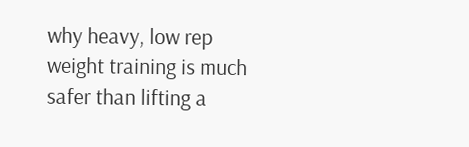why heavy, low rep
weight training is much safer than lifting a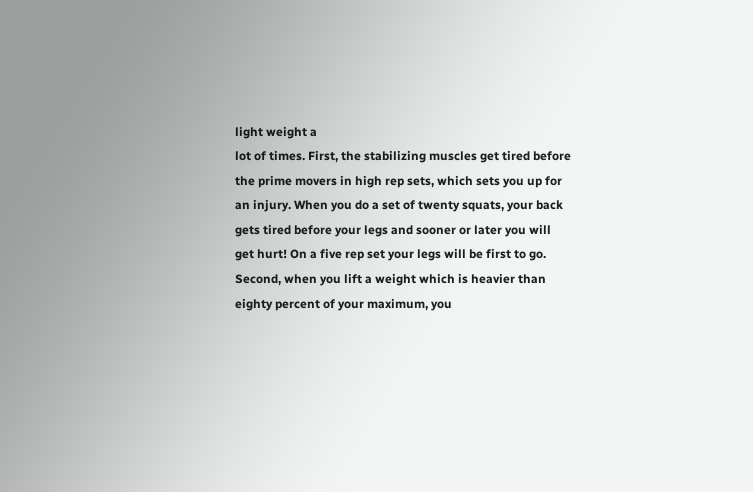light weight a
lot of times. First, the stabilizing muscles get tired before
the prime movers in high rep sets, which sets you up for
an injury. When you do a set of twenty squats, your back
gets tired before your legs and sooner or later you will
get hurt! On a five rep set your legs will be first to go.
Second, when you lift a weight which is heavier than
eighty percent of your maximum, you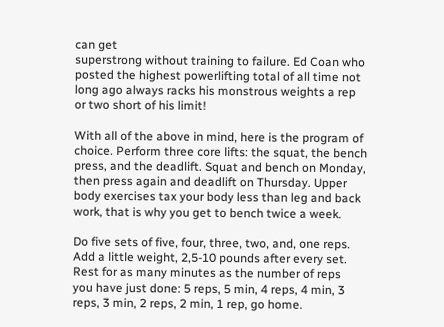can get
superstrong without training to failure. Ed Coan who
posted the highest powerlifting total of all time not
long ago always racks his monstrous weights a rep
or two short of his limit!

With all of the above in mind, here is the program of
choice. Perform three core lifts: the squat, the bench
press, and the deadlift. Squat and bench on Monday,
then press again and deadlift on Thursday. Upper
body exercises tax your body less than leg and back
work, that is why you get to bench twice a week.

Do five sets of five, four, three, two, and, one reps.
Add a little weight, 2,5-10 pounds after every set.
Rest for as many minutes as the number of reps
you have just done: 5 reps, 5 min, 4 reps, 4 min, 3
reps, 3 min, 2 reps, 2 min, 1 rep, go home.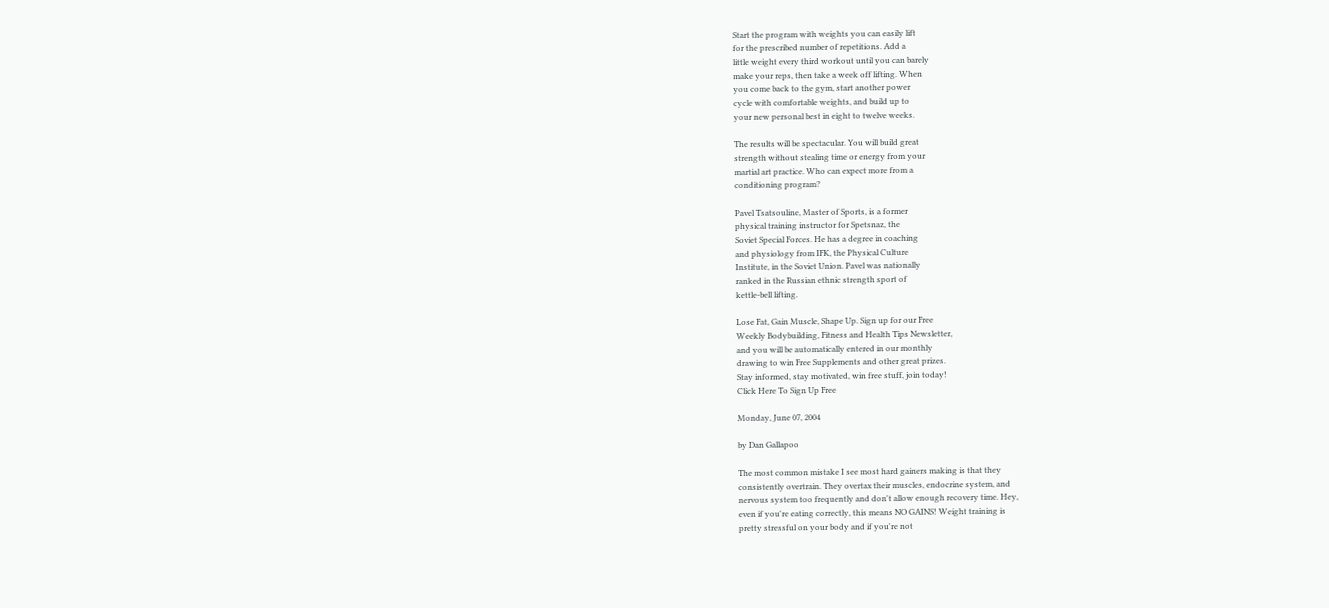Start the program with weights you can easily lift
for the prescribed number of repetitions. Add a
little weight every third workout until you can barely
make your reps, then take a week off lifting. When
you come back to the gym, start another power
cycle with comfortable weights, and build up to
your new personal best in eight to twelve weeks.

The results will be spectacular. You will build great
strength without stealing time or energy from your
martial art practice. Who can expect more from a
conditioning program?

Pavel Tsatsouline, Master of Sports, is a former
physical training instructor for Spetsnaz, the
Soviet Special Forces. He has a degree in coaching
and physiology from IFK, the Physical Culture
Institute, in the Soviet Union. Pavel was nationally
ranked in the Russian ethnic strength sport of
kettle-bell lifting.

Lose Fat, Gain Muscle, Shape Up. Sign up for our Free
Weekly Bodybuilding, Fitness and Health Tips Newsletter,
and you will be automatically entered in our monthly
drawing to win Free Supplements and other great prizes.
Stay informed, stay motivated, win free stuff, join today!
Click Here To Sign Up Free

Monday, June 07, 2004

by Dan Gallapoo

The most common mistake I see most hard gainers making is that they
consistently overtrain. They overtax their muscles, endocrine system, and
nervous system too frequently and don't allow enough recovery time. Hey,
even if you're eating correctly, this means NO GAINS! Weight training is
pretty stressful on your body and if you're not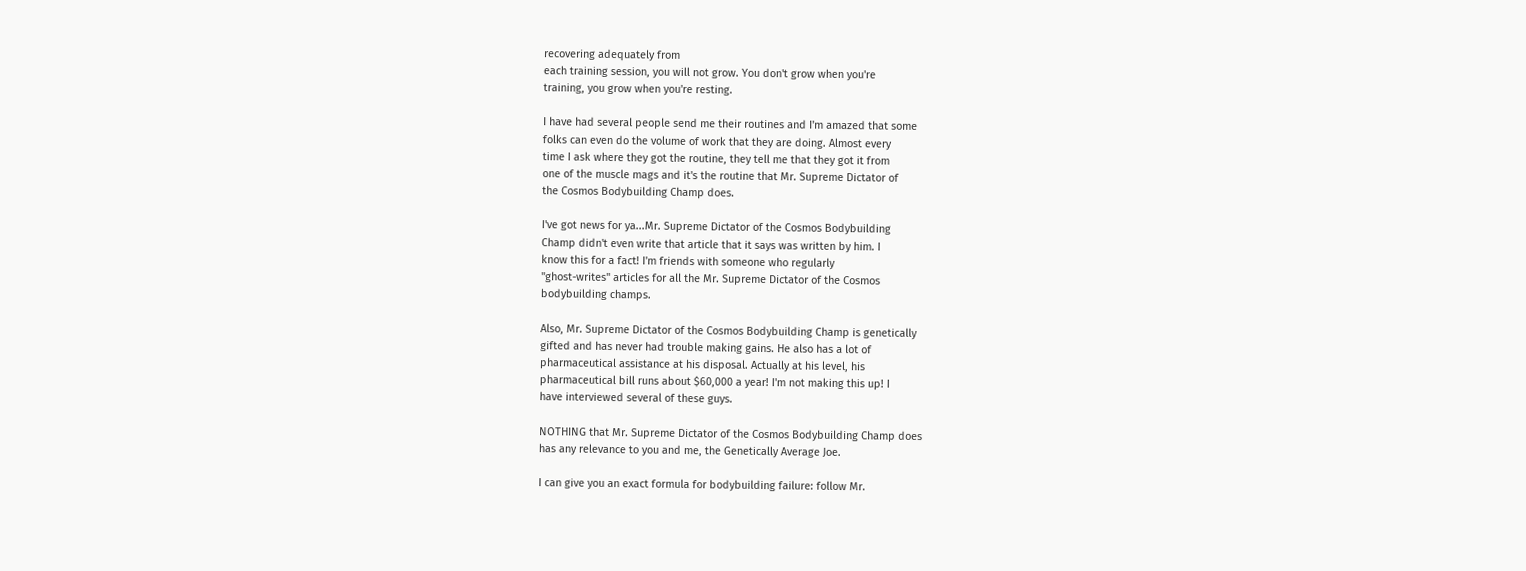recovering adequately from
each training session, you will not grow. You don't grow when you're
training, you grow when you're resting.

I have had several people send me their routines and I'm amazed that some
folks can even do the volume of work that they are doing. Almost every
time I ask where they got the routine, they tell me that they got it from
one of the muscle mags and it's the routine that Mr. Supreme Dictator of
the Cosmos Bodybuilding Champ does.

I've got news for ya...Mr. Supreme Dictator of the Cosmos Bodybuilding
Champ didn't even write that article that it says was written by him. I
know this for a fact! I'm friends with someone who regularly
"ghost-writes" articles for all the Mr. Supreme Dictator of the Cosmos
bodybuilding champs.

Also, Mr. Supreme Dictator of the Cosmos Bodybuilding Champ is genetically
gifted and has never had trouble making gains. He also has a lot of
pharmaceutical assistance at his disposal. Actually at his level, his
pharmaceutical bill runs about $60,000 a year! I'm not making this up! I
have interviewed several of these guys.

NOTHING that Mr. Supreme Dictator of the Cosmos Bodybuilding Champ does
has any relevance to you and me, the Genetically Average Joe.

I can give you an exact formula for bodybuilding failure: follow Mr.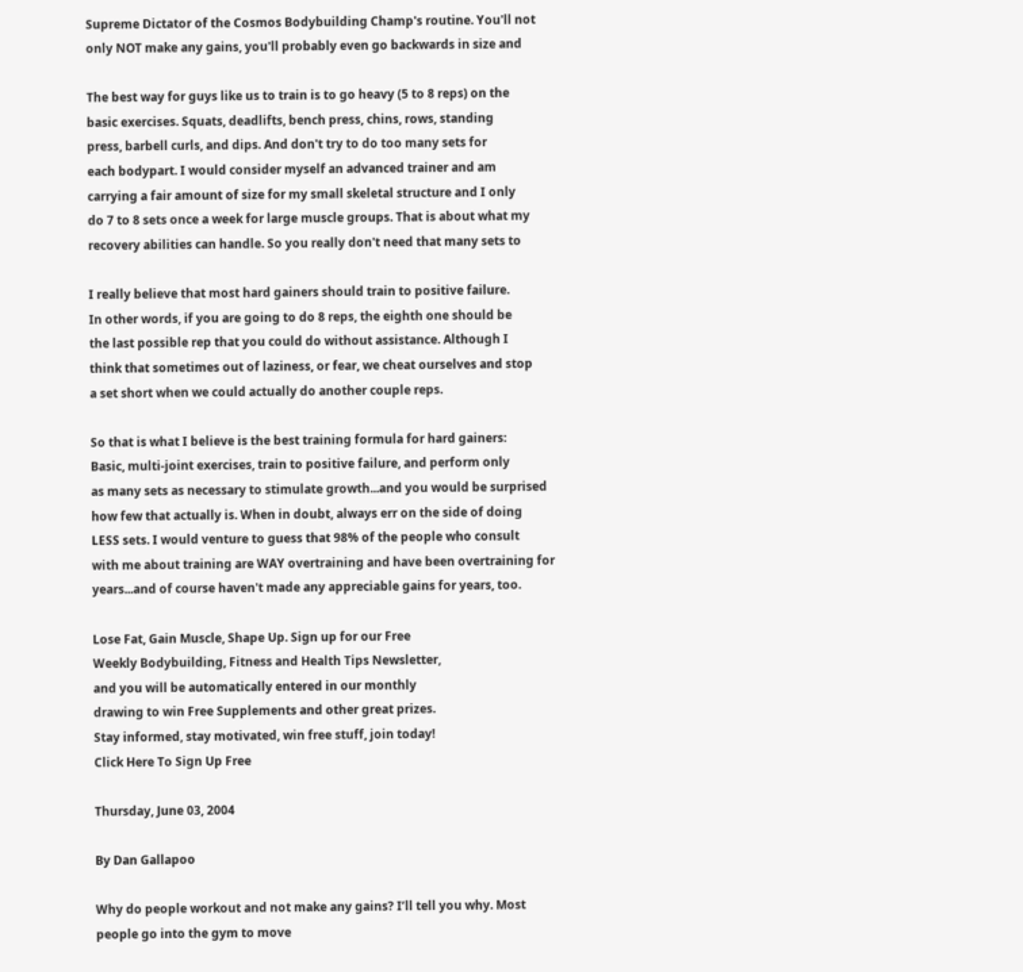Supreme Dictator of the Cosmos Bodybuilding Champ's routine. You'll not
only NOT make any gains, you'll probably even go backwards in size and

The best way for guys like us to train is to go heavy (5 to 8 reps) on the
basic exercises. Squats, deadlifts, bench press, chins, rows, standing
press, barbell curls, and dips. And don't try to do too many sets for
each bodypart. I would consider myself an advanced trainer and am
carrying a fair amount of size for my small skeletal structure and I only
do 7 to 8 sets once a week for large muscle groups. That is about what my
recovery abilities can handle. So you really don't need that many sets to

I really believe that most hard gainers should train to positive failure.
In other words, if you are going to do 8 reps, the eighth one should be
the last possible rep that you could do without assistance. Although I
think that sometimes out of laziness, or fear, we cheat ourselves and stop
a set short when we could actually do another couple reps.

So that is what I believe is the best training formula for hard gainers:
Basic, multi-joint exercises, train to positive failure, and perform only
as many sets as necessary to stimulate growth...and you would be surprised
how few that actually is. When in doubt, always err on the side of doing
LESS sets. I would venture to guess that 98% of the people who consult
with me about training are WAY overtraining and have been overtraining for
years...and of course haven't made any appreciable gains for years, too.

Lose Fat, Gain Muscle, Shape Up. Sign up for our Free
Weekly Bodybuilding, Fitness and Health Tips Newsletter,
and you will be automatically entered in our monthly
drawing to win Free Supplements and other great prizes.
Stay informed, stay motivated, win free stuff, join today!
Click Here To Sign Up Free

Thursday, June 03, 2004

By Dan Gallapoo

Why do people workout and not make any gains? I’ll tell you why. Most
people go into the gym to move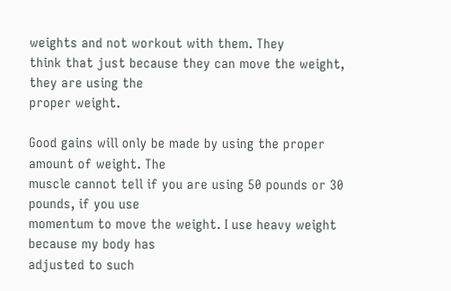weights and not workout with them. They
think that just because they can move the weight, they are using the
proper weight.

Good gains will only be made by using the proper amount of weight. The
muscle cannot tell if you are using 50 pounds or 30 pounds, if you use
momentum to move the weight. I use heavy weight because my body has
adjusted to such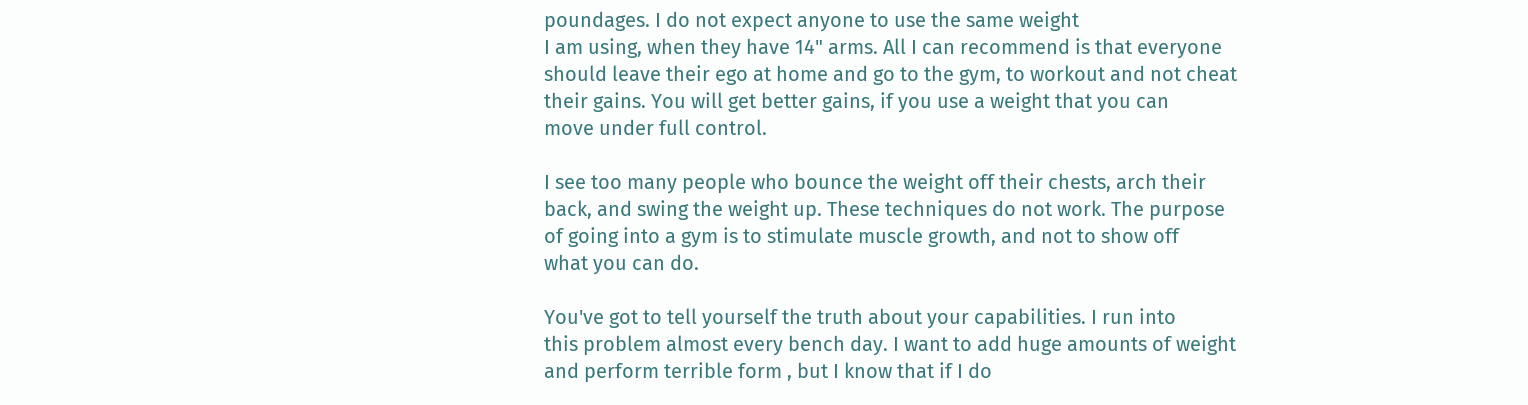poundages. I do not expect anyone to use the same weight
I am using, when they have 14" arms. All I can recommend is that everyone
should leave their ego at home and go to the gym, to workout and not cheat
their gains. You will get better gains, if you use a weight that you can
move under full control.

I see too many people who bounce the weight off their chests, arch their
back, and swing the weight up. These techniques do not work. The purpose
of going into a gym is to stimulate muscle growth, and not to show off
what you can do.

You've got to tell yourself the truth about your capabilities. I run into
this problem almost every bench day. I want to add huge amounts of weight
and perform terrible form , but I know that if I do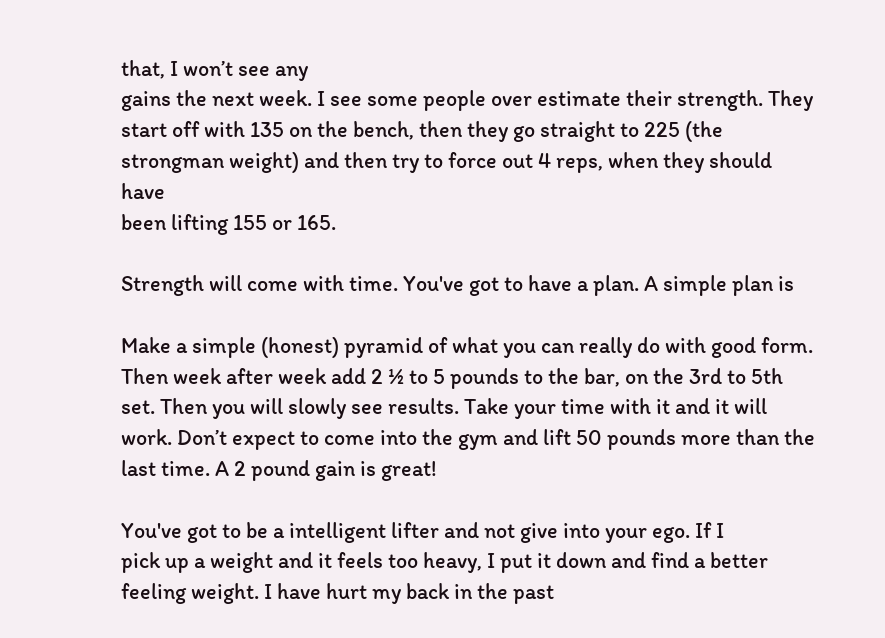that, I won’t see any
gains the next week. I see some people over estimate their strength. They
start off with 135 on the bench, then they go straight to 225 (the
strongman weight) and then try to force out 4 reps, when they should have
been lifting 155 or 165.

Strength will come with time. You've got to have a plan. A simple plan is

Make a simple (honest) pyramid of what you can really do with good form.
Then week after week add 2 ½ to 5 pounds to the bar, on the 3rd to 5th
set. Then you will slowly see results. Take your time with it and it will
work. Don’t expect to come into the gym and lift 50 pounds more than the
last time. A 2 pound gain is great!

You've got to be a intelligent lifter and not give into your ego. If I
pick up a weight and it feels too heavy, I put it down and find a better
feeling weight. I have hurt my back in the past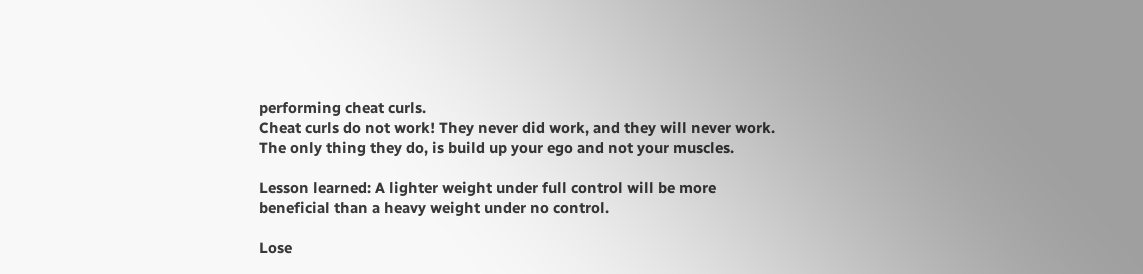performing cheat curls.
Cheat curls do not work! They never did work, and they will never work.
The only thing they do, is build up your ego and not your muscles.

Lesson learned: A lighter weight under full control will be more
beneficial than a heavy weight under no control.

Lose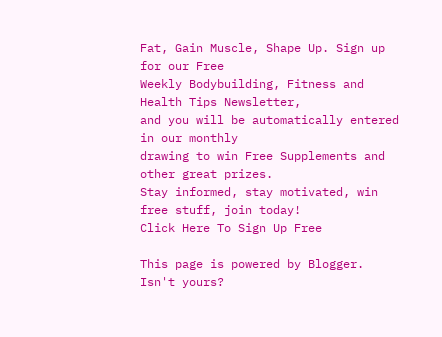Fat, Gain Muscle, Shape Up. Sign up for our Free
Weekly Bodybuilding, Fitness and Health Tips Newsletter,
and you will be automatically entered in our monthly
drawing to win Free Supplements and other great prizes.
Stay informed, stay motivated, win free stuff, join today!
Click Here To Sign Up Free

This page is powered by Blogger. Isn't yours?